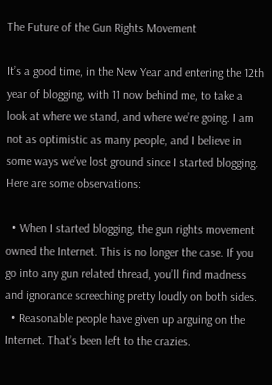The Future of the Gun Rights Movement

It’s a good time, in the New Year and entering the 12th year of blogging, with 11 now behind me, to take a look at where we stand, and where we’re going. I am not as optimistic as many people, and I believe in some ways we’ve lost ground since I started blogging. Here are some observations:

  • When I started blogging, the gun rights movement owned the Internet. This is no longer the case. If you go into any gun related thread, you’ll find madness and ignorance screeching pretty loudly on both sides.
  • Reasonable people have given up arguing on the Internet. That’s been left to the crazies.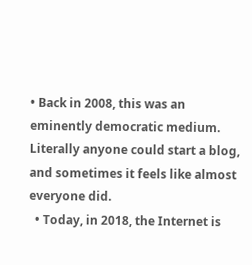• Back in 2008, this was an eminently democratic medium. Literally anyone could start a blog, and sometimes it feels like almost everyone did.
  • Today, in 2018, the Internet is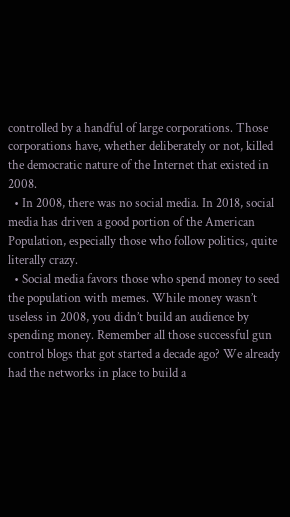controlled by a handful of large corporations. Those corporations have, whether deliberately or not, killed the democratic nature of the Internet that existed in 2008.
  • In 2008, there was no social media. In 2018, social media has driven a good portion of the American Population, especially those who follow politics, quite literally crazy.
  • Social media favors those who spend money to seed the population with memes. While money wasn’t useless in 2008, you didn’t build an audience by spending money. Remember all those successful gun control blogs that got started a decade ago? We already had the networks in place to build a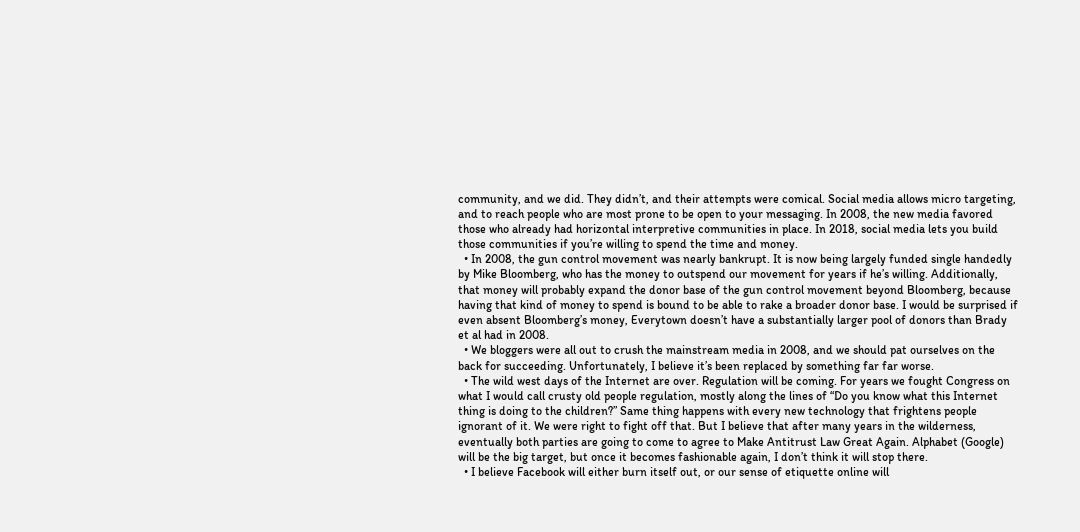community, and we did. They didn’t, and their attempts were comical. Social media allows micro targeting, and to reach people who are most prone to be open to your messaging. In 2008, the new media favored those who already had horizontal interpretive communities in place. In 2018, social media lets you build those communities if you’re willing to spend the time and money.
  • In 2008, the gun control movement was nearly bankrupt. It is now being largely funded single handedly by Mike Bloomberg, who has the money to outspend our movement for years if he’s willing. Additionally, that money will probably expand the donor base of the gun control movement beyond Bloomberg, because having that kind of money to spend is bound to be able to rake a broader donor base. I would be surprised if even absent Bloomberg’s money, Everytown doesn’t have a substantially larger pool of donors than Brady et al had in 2008.
  • We bloggers were all out to crush the mainstream media in 2008, and we should pat ourselves on the back for succeeding. Unfortunately, I believe it’s been replaced by something far far worse.
  • The wild west days of the Internet are over. Regulation will be coming. For years we fought Congress on what I would call crusty old people regulation, mostly along the lines of “Do you know what this Internet thing is doing to the children?” Same thing happens with every new technology that frightens people ignorant of it. We were right to fight off that. But I believe that after many years in the wilderness, eventually both parties are going to come to agree to Make Antitrust Law Great Again. Alphabet (Google) will be the big target, but once it becomes fashionable again, I don’t think it will stop there.
  • I believe Facebook will either burn itself out, or our sense of etiquette online will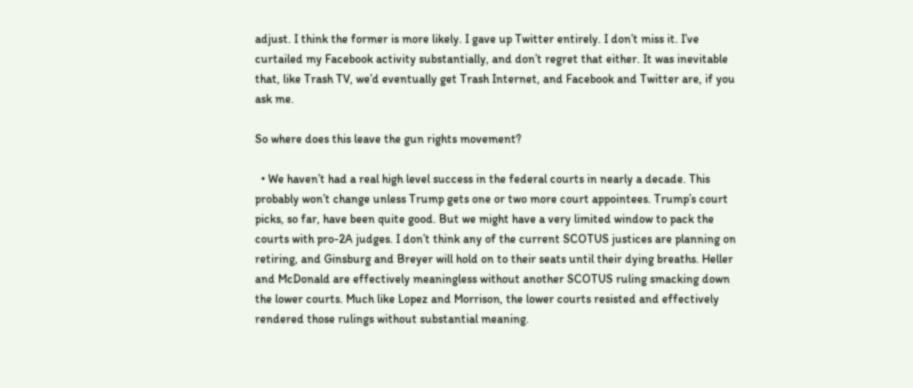adjust. I think the former is more likely. I gave up Twitter entirely. I don’t miss it. I’ve curtailed my Facebook activity substantially, and don’t regret that either. It was inevitable that, like Trash TV, we’d eventually get Trash Internet, and Facebook and Twitter are, if you ask me.

So where does this leave the gun rights movement?

  • We haven’t had a real high level success in the federal courts in nearly a decade. This probably won’t change unless Trump gets one or two more court appointees. Trump’s court picks, so far, have been quite good. But we might have a very limited window to pack the courts with pro-2A judges. I don’t think any of the current SCOTUS justices are planning on retiring, and Ginsburg and Breyer will hold on to their seats until their dying breaths. Heller and McDonald are effectively meaningless without another SCOTUS ruling smacking down the lower courts. Much like Lopez and Morrison, the lower courts resisted and effectively rendered those rulings without substantial meaning.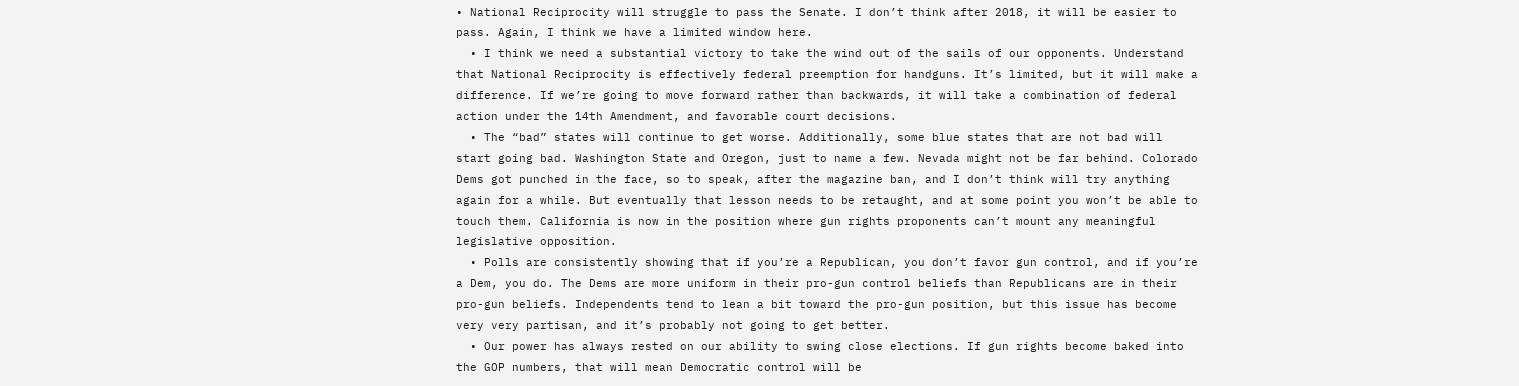• National Reciprocity will struggle to pass the Senate. I don’t think after 2018, it will be easier to pass. Again, I think we have a limited window here.
  • I think we need a substantial victory to take the wind out of the sails of our opponents. Understand that National Reciprocity is effectively federal preemption for handguns. It’s limited, but it will make a difference. If we’re going to move forward rather than backwards, it will take a combination of federal action under the 14th Amendment, and favorable court decisions.
  • The “bad” states will continue to get worse. Additionally, some blue states that are not bad will start going bad. Washington State and Oregon, just to name a few. Nevada might not be far behind. Colorado Dems got punched in the face, so to speak, after the magazine ban, and I don’t think will try anything again for a while. But eventually that lesson needs to be retaught, and at some point you won’t be able to touch them. California is now in the position where gun rights proponents can’t mount any meaningful legislative opposition.
  • Polls are consistently showing that if you’re a Republican, you don’t favor gun control, and if you’re a Dem, you do. The Dems are more uniform in their pro-gun control beliefs than Republicans are in their pro-gun beliefs. Independents tend to lean a bit toward the pro-gun position, but this issue has become very very partisan, and it’s probably not going to get better.
  • Our power has always rested on our ability to swing close elections. If gun rights become baked into the GOP numbers, that will mean Democratic control will be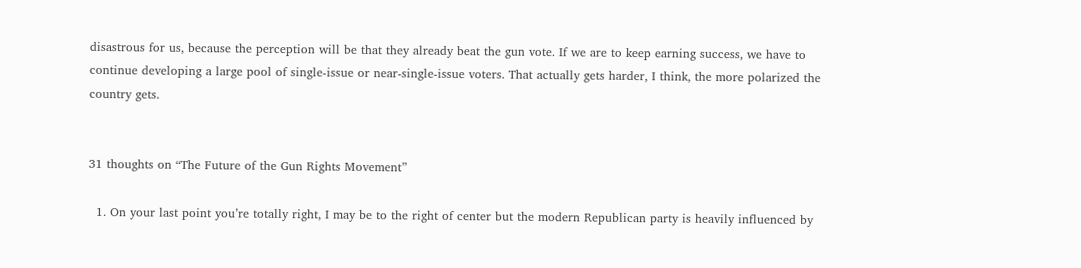disastrous for us, because the perception will be that they already beat the gun vote. If we are to keep earning success, we have to continue developing a large pool of single-issue or near-single-issue voters. That actually gets harder, I think, the more polarized the country gets.


31 thoughts on “The Future of the Gun Rights Movement”

  1. On your last point you’re totally right, I may be to the right of center but the modern Republican party is heavily influenced by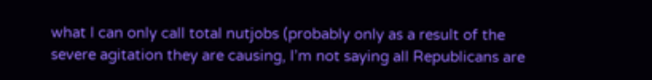what I can only call total nutjobs (probably only as a result of the severe agitation they are causing, I’m not saying all Republicans are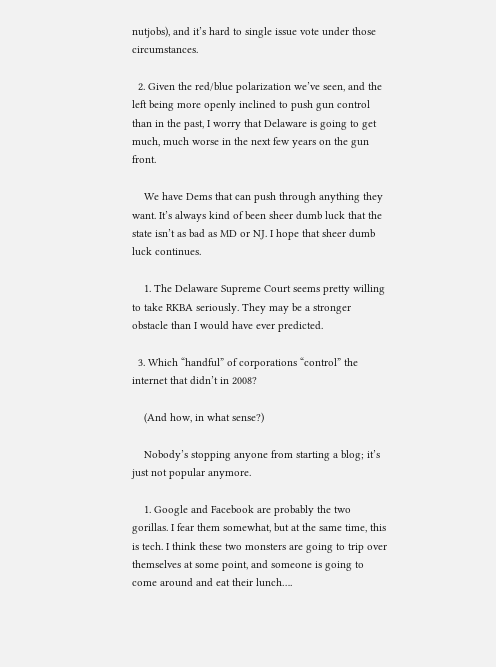nutjobs), and it’s hard to single issue vote under those circumstances.

  2. Given the red/blue polarization we’ve seen, and the left being more openly inclined to push gun control than in the past, I worry that Delaware is going to get much, much worse in the next few years on the gun front.

    We have Dems that can push through anything they want. It’s always kind of been sheer dumb luck that the state isn’t as bad as MD or NJ. I hope that sheer dumb luck continues.

    1. The Delaware Supreme Court seems pretty willing to take RKBA seriously. They may be a stronger obstacle than I would have ever predicted.

  3. Which “handful” of corporations “control” the internet that didn’t in 2008?

    (And how, in what sense?)

    Nobody’s stopping anyone from starting a blog; it’s just not popular anymore.

    1. Google and Facebook are probably the two gorillas. I fear them somewhat, but at the same time, this is tech. I think these two monsters are going to trip over themselves at some point, and someone is going to come around and eat their lunch….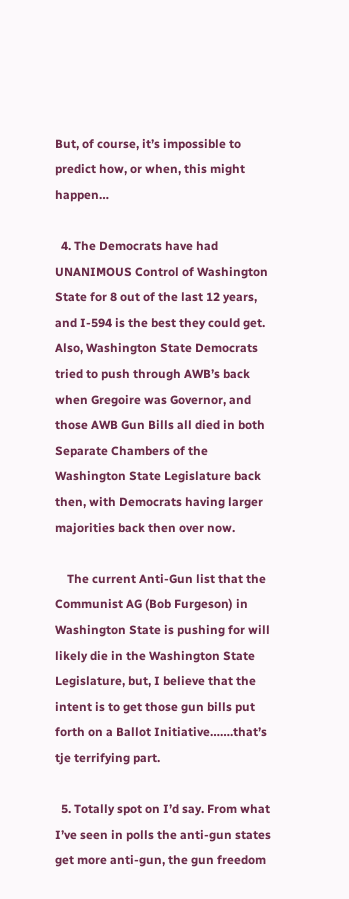But, of course, it’s impossible to predict how, or when, this might happen…

  4. The Democrats have had UNANIMOUS Control of Washington State for 8 out of the last 12 years, and I-594 is the best they could get. Also, Washington State Democrats tried to push through AWB’s back when Gregoire was Governor, and those AWB Gun Bills all died in both Separate Chambers of the Washington State Legislature back then, with Democrats having larger majorities back then over now.

    The current Anti-Gun list that the Communist AG (Bob Furgeson) in Washington State is pushing for will likely die in the Washington State Legislature, but, I believe that the intent is to get those gun bills put forth on a Ballot Initiative…….that’s tje terrifying part.

  5. Totally spot on I’d say. From what I’ve seen in polls the anti-gun states get more anti-gun, the gun freedom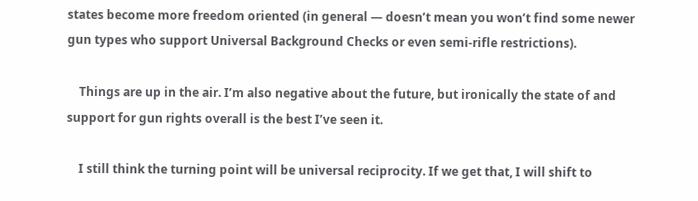states become more freedom oriented (in general — doesn’t mean you won’t find some newer gun types who support Universal Background Checks or even semi-rifle restrictions).

    Things are up in the air. I’m also negative about the future, but ironically the state of and support for gun rights overall is the best I’ve seen it.

    I still think the turning point will be universal reciprocity. If we get that, I will shift to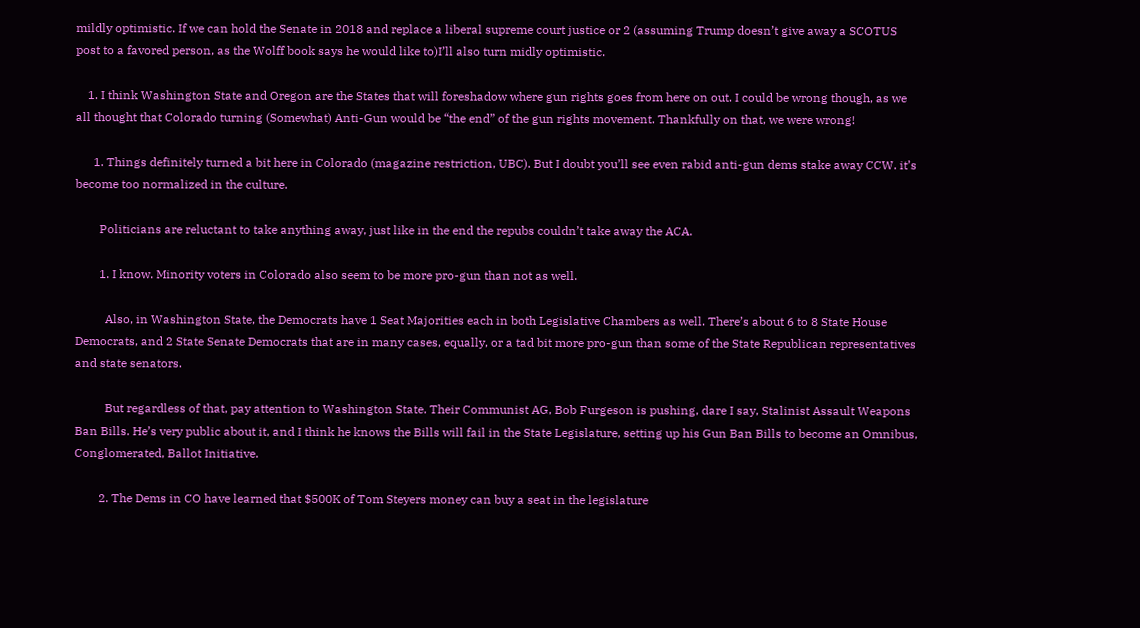mildly optimistic. If we can hold the Senate in 2018 and replace a liberal supreme court justice or 2 (assuming Trump doesn’t give away a SCOTUS post to a favored person, as the Wolff book says he would like to)I’ll also turn midly optimistic.

    1. I think Washington State and Oregon are the States that will foreshadow where gun rights goes from here on out. I could be wrong though, as we all thought that Colorado turning (Somewhat) Anti-Gun would be “the end” of the gun rights movement. Thankfully on that, we were wrong!

      1. Things definitely turned a bit here in Colorado (magazine restriction, UBC). But I doubt you’ll see even rabid anti-gun dems stake away CCW. it’s become too normalized in the culture.

        Politicians are reluctant to take anything away, just like in the end the repubs couldn’t take away the ACA.

        1. I know. Minority voters in Colorado also seem to be more pro-gun than not as well.

          Also, in Washington State, the Democrats have 1 Seat Majorities each in both Legislative Chambers as well. There’s about 6 to 8 State House Democrats, and 2 State Senate Democrats that are in many cases, equally, or a tad bit more pro-gun than some of the State Republican representatives and state senators.

          But regardless of that, pay attention to Washington State. Their Communist AG, Bob Furgeson is pushing, dare I say, Stalinist Assault Weapons Ban Bills. He’s very public about it, and I think he knows the Bills will fail in the State Legislature, setting up his Gun Ban Bills to become an Omnibus, Conglomerated, Ballot Initiative.

        2. The Dems in CO have learned that $500K of Tom Steyers money can buy a seat in the legislature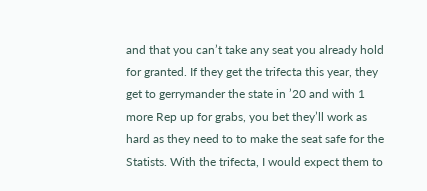and that you can’t take any seat you already hold for granted. If they get the trifecta this year, they get to gerrymander the state in ’20 and with 1 more Rep up for grabs, you bet they’ll work as hard as they need to to make the seat safe for the Statists. With the trifecta, I would expect them to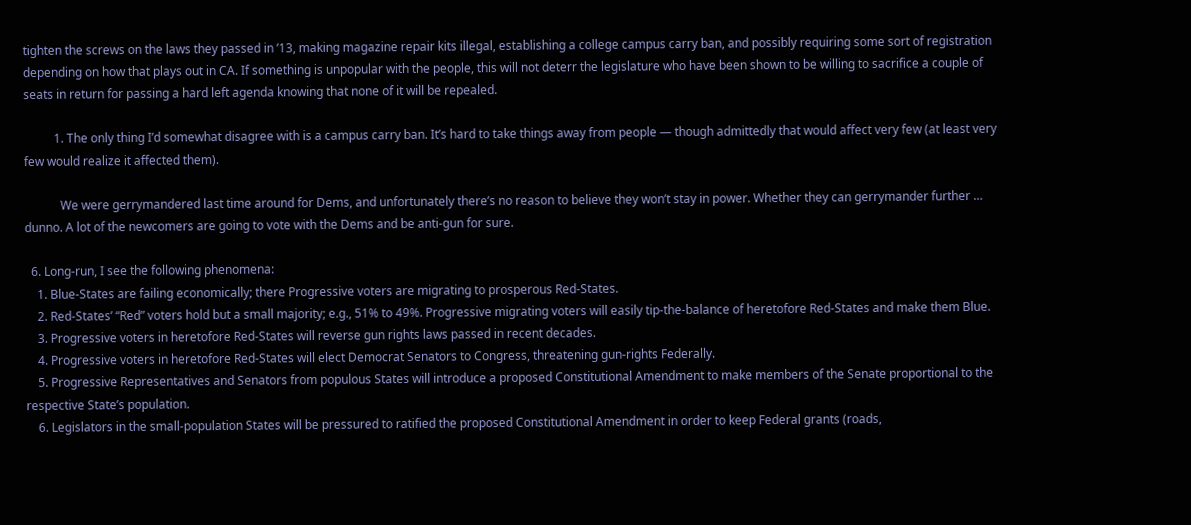tighten the screws on the laws they passed in ’13, making magazine repair kits illegal, establishing a college campus carry ban, and possibly requiring some sort of registration depending on how that plays out in CA. If something is unpopular with the people, this will not deterr the legislature who have been shown to be willing to sacrifice a couple of seats in return for passing a hard left agenda knowing that none of it will be repealed.

          1. The only thing I’d somewhat disagree with is a campus carry ban. It’s hard to take things away from people — though admittedly that would affect very few (at least very few would realize it affected them).

            We were gerrymandered last time around for Dems, and unfortunately there’s no reason to believe they won’t stay in power. Whether they can gerrymander further … dunno. A lot of the newcomers are going to vote with the Dems and be anti-gun for sure.

  6. Long-run, I see the following phenomena:
    1. Blue-States are failing economically; there Progressive voters are migrating to prosperous Red-States.
    2. Red-States’ “Red” voters hold but a small majority; e.g., 51% to 49%. Progressive migrating voters will easily tip-the-balance of heretofore Red-States and make them Blue.
    3. Progressive voters in heretofore Red-States will reverse gun rights laws passed in recent decades.
    4. Progressive voters in heretofore Red-States will elect Democrat Senators to Congress, threatening gun-rights Federally.
    5. Progressive Representatives and Senators from populous States will introduce a proposed Constitutional Amendment to make members of the Senate proportional to the respective State’s population.
    6. Legislators in the small-population States will be pressured to ratified the proposed Constitutional Amendment in order to keep Federal grants (roads,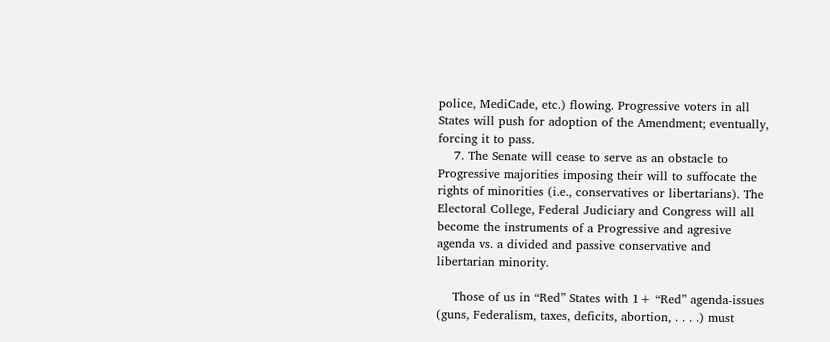police, MediCade, etc.) flowing. Progressive voters in all States will push for adoption of the Amendment; eventually, forcing it to pass.
    7. The Senate will cease to serve as an obstacle to Progressive majorities imposing their will to suffocate the rights of minorities (i.e., conservatives or libertarians). The Electoral College, Federal Judiciary and Congress will all become the instruments of a Progressive and agresive agenda vs. a divided and passive conservative and libertarian minority.

    Those of us in “Red” States with 1+ “Red” agenda-issues (guns, Federalism, taxes, deficits, abortion, . . . .) must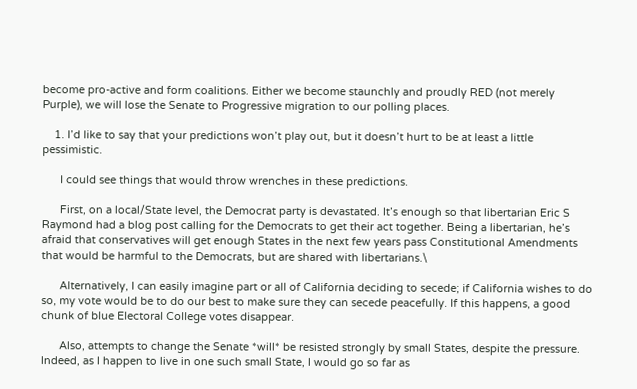become pro-active and form coalitions. Either we become staunchly and proudly RED (not merely Purple), we will lose the Senate to Progressive migration to our polling places.

    1. I’d like to say that your predictions won’t play out, but it doesn’t hurt to be at least a little pessimistic.

      I could see things that would throw wrenches in these predictions.

      First, on a local/State level, the Democrat party is devastated. It’s enough so that libertarian Eric S Raymond had a blog post calling for the Democrats to get their act together. Being a libertarian, he’s afraid that conservatives will get enough States in the next few years pass Constitutional Amendments that would be harmful to the Democrats, but are shared with libertarians.\

      Alternatively, I can easily imagine part or all of California deciding to secede; if California wishes to do so, my vote would be to do our best to make sure they can secede peacefully. If this happens, a good chunk of blue Electoral College votes disappear.

      Also, attempts to change the Senate *will* be resisted strongly by small States, despite the pressure. Indeed, as I happen to live in one such small State, I would go so far as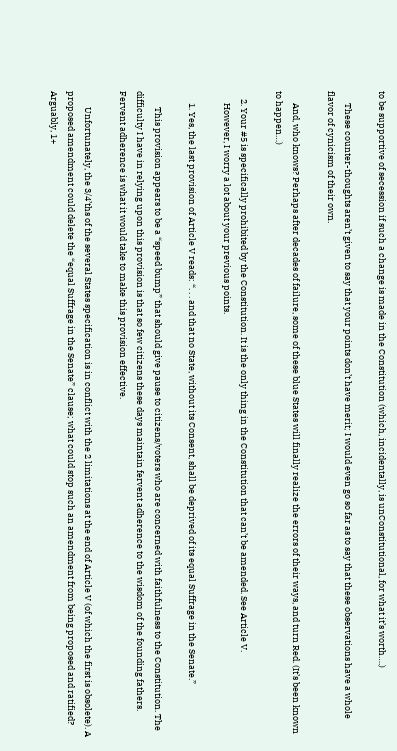to be supportive of secession if such a change is made in the Constitution (which, incidentally, is unConstitutional, for what it’s worth….)

      These counter-thoughts aren’t given to say that your points don’t have merit; I would even go so far as to say that these observations have a whole flavor of cynicism of their own.

      And, who knows? Perhaps after decades of failure, some of these blue States will finally realize the errors of their ways, and turn Red. (It’s been known to happen…)

    2. Your #5 is specifically prohibited by the Constitution. It is the only thing in the Constitution that can’t be amended. See Article V.
      However, I worry a lot about your previous points.

      1. Yes, the last provision of Article V reads: “. . . and that no State, without its Consent, shall be deprived of its equal Suffrage in the Senate.”

        This provision appears to be a “speed bump” that should give pause to citizens/voters who are concerned with faithfulness to the Constitution. The difficulty I have in relying upon this provision is that so few citizens these days maintain fervent adherence to the wisdom of the founding fathers. Fervent adherence is what it would take to make this provision effective.

        Unfortunately, the 3/4’ths of the several States specification is in conflict with the 2 limitations at the end of Article V (of which the first is obsolete). A proposed amendment could delete the “equal Suffrage in the Senate” clause; what could stop such an amendment from being proposed and ratified? Arguably, 1+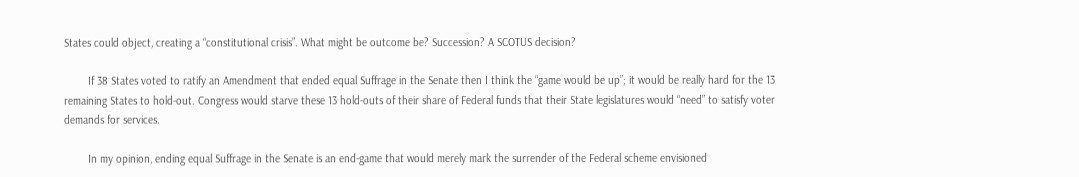States could object, creating a “constitutional crisis”. What might be outcome be? Succession? A SCOTUS decision?

        If 38 States voted to ratify an Amendment that ended equal Suffrage in the Senate then I think the “game would be up”; it would be really hard for the 13 remaining States to hold-out. Congress would starve these 13 hold-outs of their share of Federal funds that their State legislatures would “need” to satisfy voter demands for services.

        In my opinion, ending equal Suffrage in the Senate is an end-game that would merely mark the surrender of the Federal scheme envisioned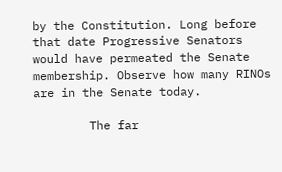by the Constitution. Long before that date Progressive Senators would have permeated the Senate membership. Observe how many RINOs are in the Senate today.

        The far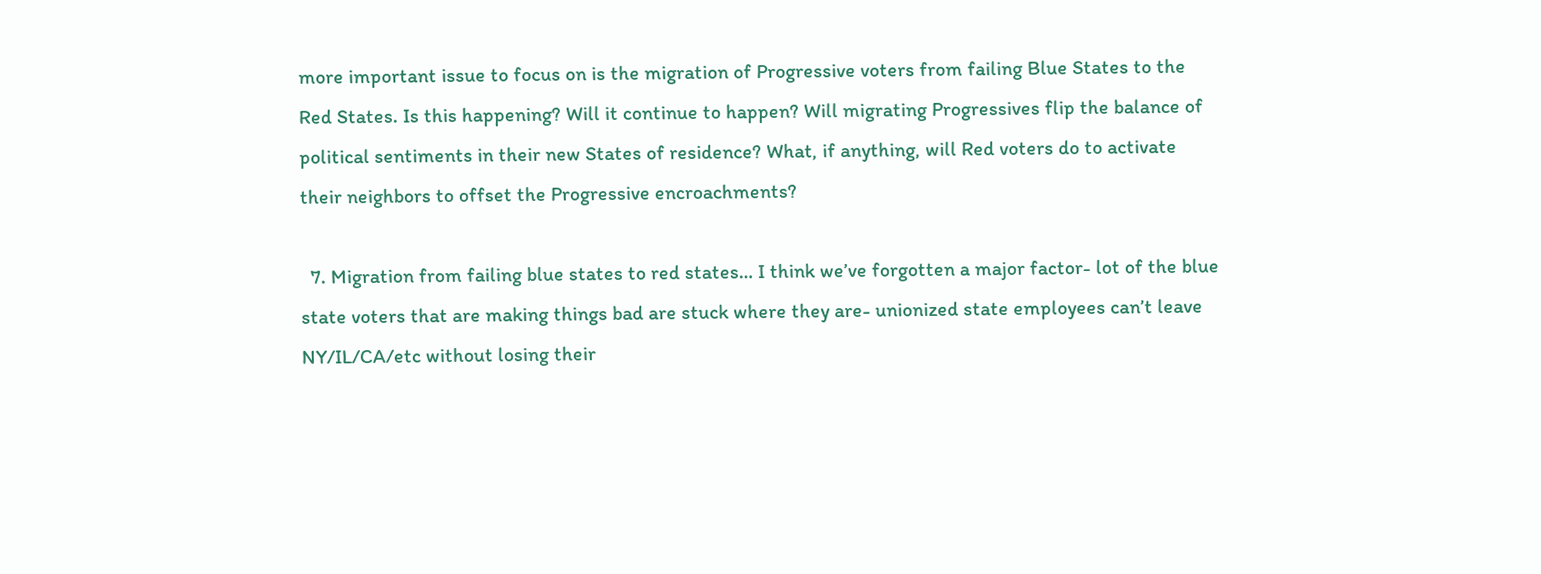more important issue to focus on is the migration of Progressive voters from failing Blue States to the Red States. Is this happening? Will it continue to happen? Will migrating Progressives flip the balance of political sentiments in their new States of residence? What, if anything, will Red voters do to activate their neighbors to offset the Progressive encroachments?

  7. Migration from failing blue states to red states… I think we’ve forgotten a major factor- lot of the blue state voters that are making things bad are stuck where they are- unionized state employees can’t leave NY/IL/CA/etc without losing their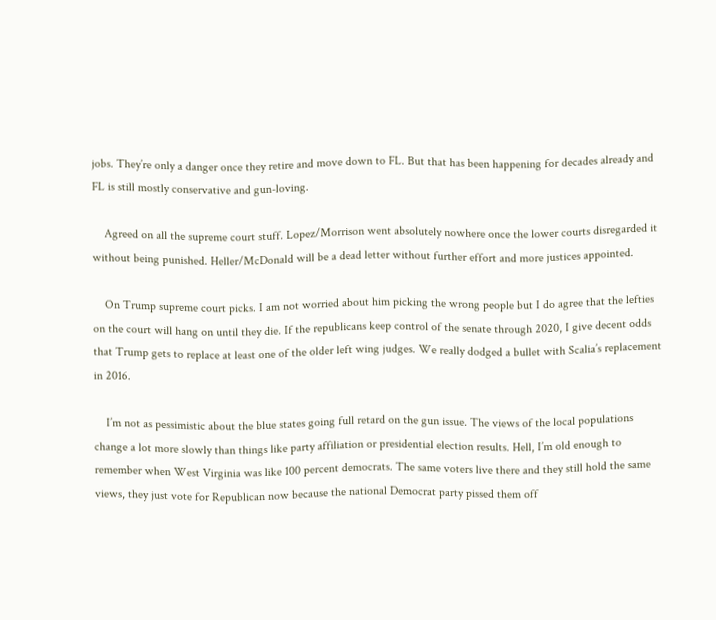jobs. They’re only a danger once they retire and move down to FL. But that has been happening for decades already and FL is still mostly conservative and gun-loving.

    Agreed on all the supreme court stuff. Lopez/Morrison went absolutely nowhere once the lower courts disregarded it without being punished. Heller/McDonald will be a dead letter without further effort and more justices appointed.

    On Trump supreme court picks. I am not worried about him picking the wrong people but I do agree that the lefties on the court will hang on until they die. If the republicans keep control of the senate through 2020, I give decent odds that Trump gets to replace at least one of the older left wing judges. We really dodged a bullet with Scalia’s replacement in 2016.

    I’m not as pessimistic about the blue states going full retard on the gun issue. The views of the local populations change a lot more slowly than things like party affiliation or presidential election results. Hell, I’m old enough to remember when West Virginia was like 100 percent democrats. The same voters live there and they still hold the same views, they just vote for Republican now because the national Democrat party pissed them off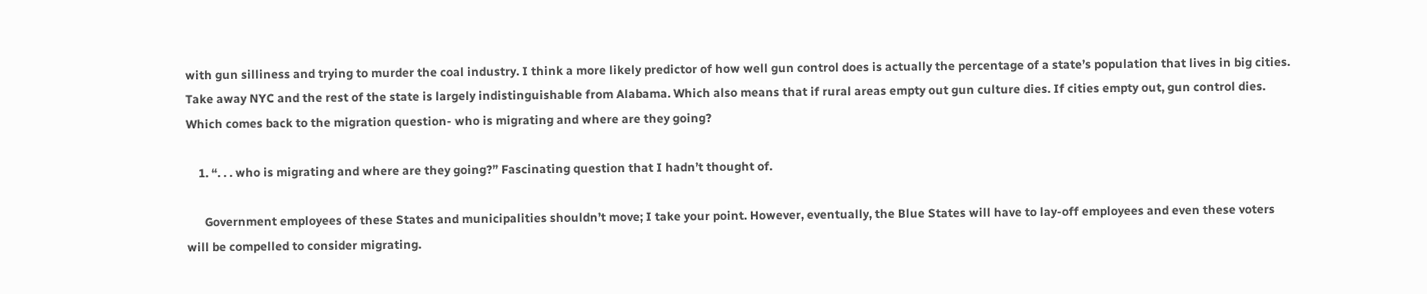with gun silliness and trying to murder the coal industry. I think a more likely predictor of how well gun control does is actually the percentage of a state’s population that lives in big cities. Take away NYC and the rest of the state is largely indistinguishable from Alabama. Which also means that if rural areas empty out gun culture dies. If cities empty out, gun control dies. Which comes back to the migration question- who is migrating and where are they going?

    1. “. . . who is migrating and where are they going?” Fascinating question that I hadn’t thought of.

      Government employees of these States and municipalities shouldn’t move; I take your point. However, eventually, the Blue States will have to lay-off employees and even these voters will be compelled to consider migrating.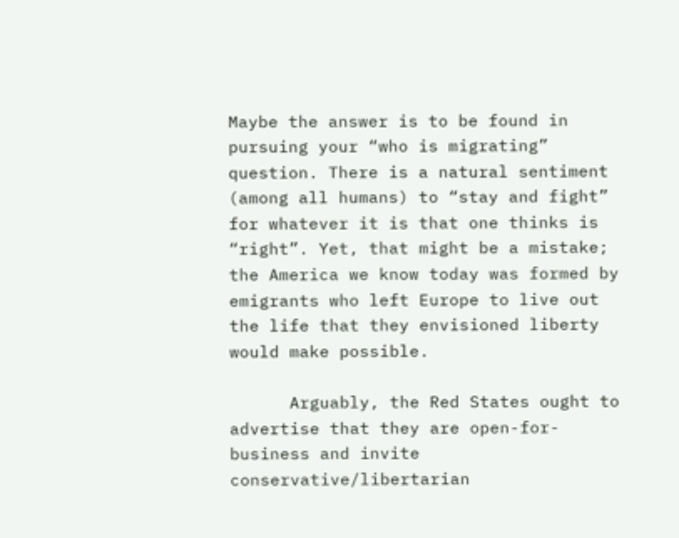Maybe the answer is to be found in pursuing your “who is migrating” question. There is a natural sentiment (among all humans) to “stay and fight” for whatever it is that one thinks is “right”. Yet, that might be a mistake; the America we know today was formed by emigrants who left Europe to live out the life that they envisioned liberty would make possible.

      Arguably, the Red States ought to advertise that they are open-for-business and invite conservative/libertarian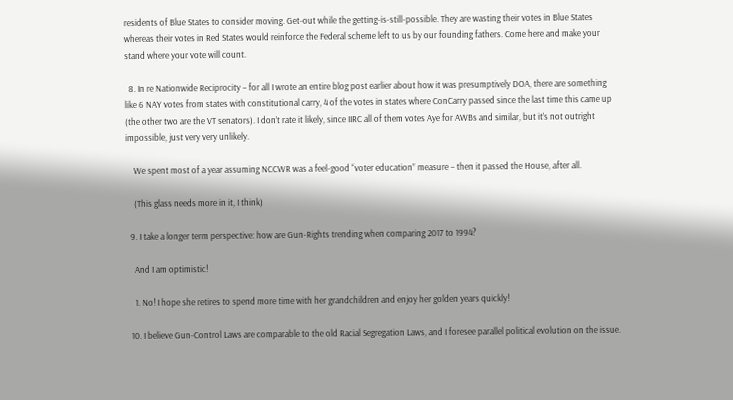residents of Blue States to consider moving. Get-out while the getting-is-still-possible. They are wasting their votes in Blue States whereas their votes in Red States would reinforce the Federal scheme left to us by our founding fathers. Come here and make your stand where your vote will count.

  8. In re Nationwide Reciprocity – for all I wrote an entire blog post earlier about how it was presumptively DOA, there are something like 6 NAY votes from states with constitutional carry, 4 of the votes in states where ConCarry passed since the last time this came up (the other two are the VT senators). I don’t rate it likely, since IIRC all of them votes Aye for AWBs and similar, but it’s not outright impossible, just very very unlikely.

    We spent most of a year assuming NCCWR was a feel-good “voter education” measure – then it passed the House, after all.

    (This glass needs more in it, I think)

  9. I take a longer term perspective: how are Gun-Rights trending when comparing 2017 to 1994?

    And I am optimistic!

    1. No! I hope she retires to spend more time with her grandchildren and enjoy her golden years quickly!

  10. I believe Gun-Control Laws are comparable to the old Racial Segregation Laws, and I foresee parallel political evolution on the issue.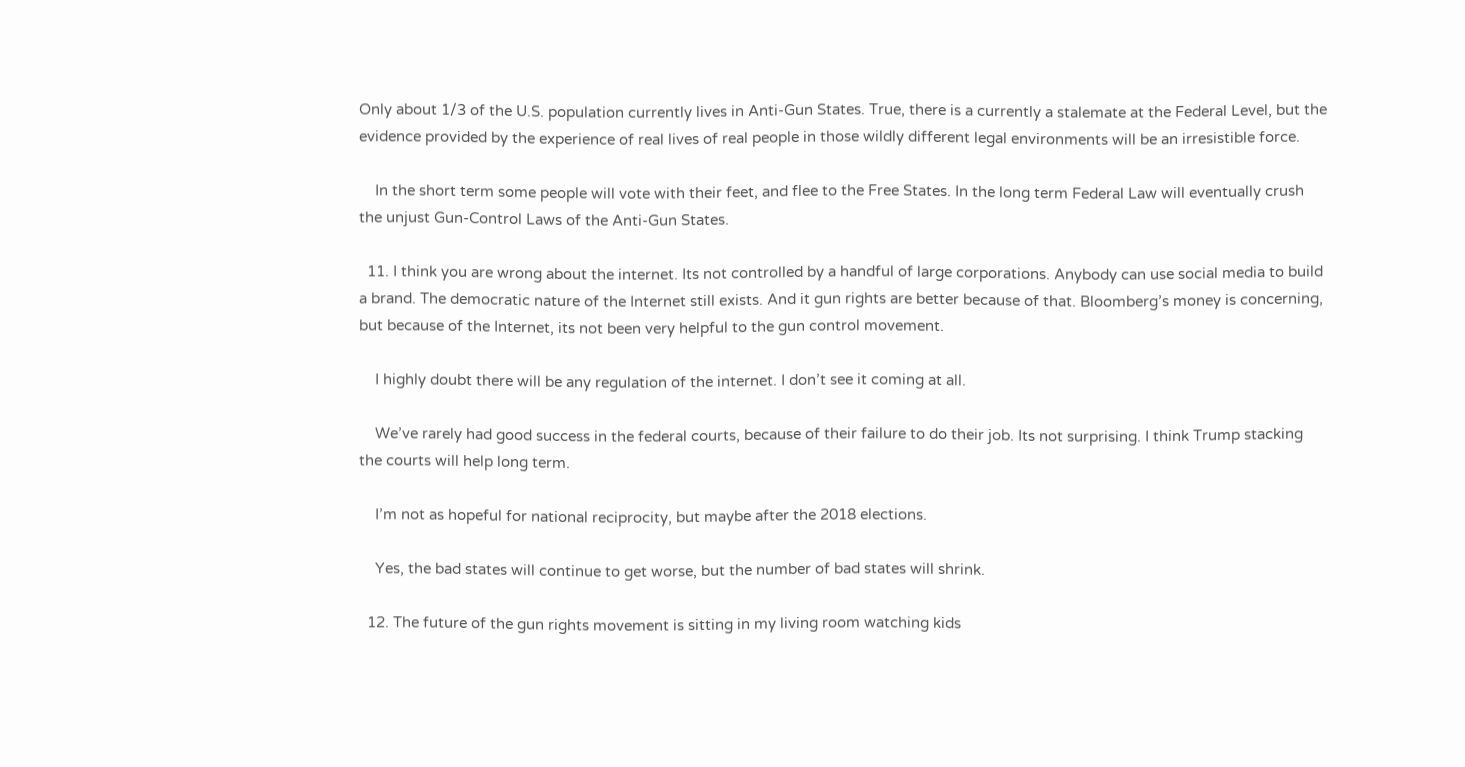Only about 1/3 of the U.S. population currently lives in Anti-Gun States. True, there is a currently a stalemate at the Federal Level, but the evidence provided by the experience of real lives of real people in those wildly different legal environments will be an irresistible force.

    In the short term some people will vote with their feet, and flee to the Free States. In the long term Federal Law will eventually crush the unjust Gun-Control Laws of the Anti-Gun States.

  11. I think you are wrong about the internet. Its not controlled by a handful of large corporations. Anybody can use social media to build a brand. The democratic nature of the Internet still exists. And it gun rights are better because of that. Bloomberg’s money is concerning, but because of the Internet, its not been very helpful to the gun control movement.

    I highly doubt there will be any regulation of the internet. I don’t see it coming at all.

    We’ve rarely had good success in the federal courts, because of their failure to do their job. Its not surprising. I think Trump stacking the courts will help long term.

    I’m not as hopeful for national reciprocity, but maybe after the 2018 elections.

    Yes, the bad states will continue to get worse, but the number of bad states will shrink.

  12. The future of the gun rights movement is sitting in my living room watching kids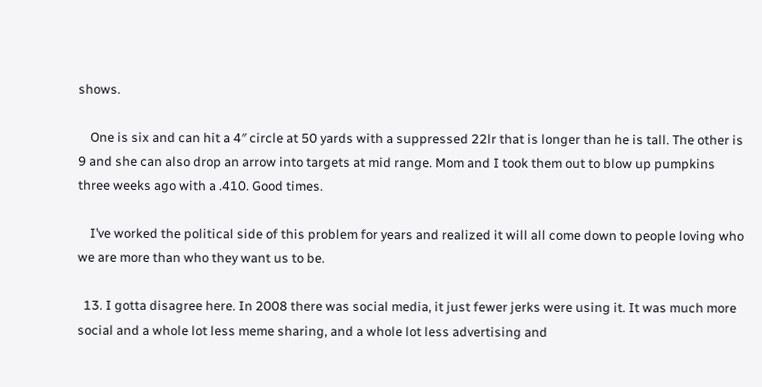shows.

    One is six and can hit a 4″ circle at 50 yards with a suppressed 22lr that is longer than he is tall. The other is 9 and she can also drop an arrow into targets at mid range. Mom and I took them out to blow up pumpkins three weeks ago with a .410. Good times.

    I’ve worked the political side of this problem for years and realized it will all come down to people loving who we are more than who they want us to be.

  13. I gotta disagree here. In 2008 there was social media, it just fewer jerks were using it. It was much more social and a whole lot less meme sharing, and a whole lot less advertising and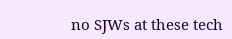no SJWs at these tech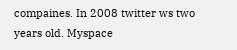compaines. In 2008 twitter ws two years old. Myspace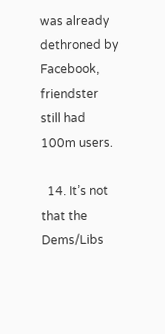was already dethroned by Facebook, friendster still had 100m users.

  14. It’s not that the Dems/Libs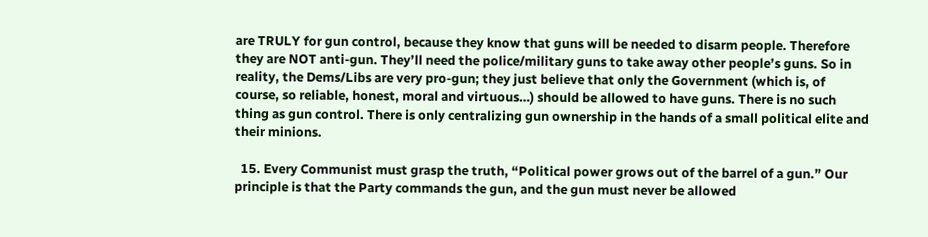are TRULY for gun control, because they know that guns will be needed to disarm people. Therefore they are NOT anti-gun. They’ll need the police/military guns to take away other people’s guns. So in reality, the Dems/Libs are very pro-gun; they just believe that only the Government (which is, of course, so reliable, honest, moral and virtuous…) should be allowed to have guns. There is no such thing as gun control. There is only centralizing gun ownership in the hands of a small political elite and their minions.

  15. Every Communist must grasp the truth, “Political power grows out of the barrel of a gun.” Our principle is that the Party commands the gun, and the gun must never be allowed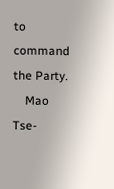to command the Party.
    Mao Tse-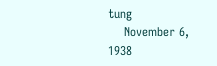tung
    November 6, 1938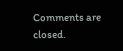Comments are closed.